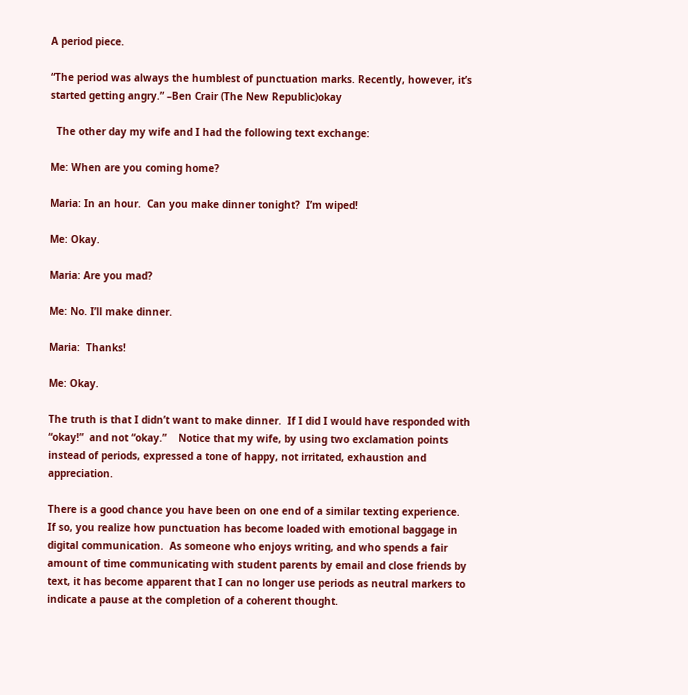A period piece.

“The period was always the humblest of punctuation marks. Recently, however, it’s started getting angry.” –Ben Crair (The New Republic)okay

  The other day my wife and I had the following text exchange:

Me: When are you coming home?

Maria: In an hour.  Can you make dinner tonight?  I’m wiped!

Me: Okay.

Maria: Are you mad?

Me: No. I’ll make dinner.

Maria:  Thanks!

Me: Okay.

The truth is that I didn’t want to make dinner.  If I did I would have responded with “okay!”  and not “okay.”    Notice that my wife, by using two exclamation points instead of periods, expressed a tone of happy, not irritated, exhaustion and appreciation.

There is a good chance you have been on one end of a similar texting experience.  If so, you realize how punctuation has become loaded with emotional baggage in digital communication.  As someone who enjoys writing, and who spends a fair amount of time communicating with student parents by email and close friends by text, it has become apparent that I can no longer use periods as neutral markers to indicate a pause at the completion of a coherent thought.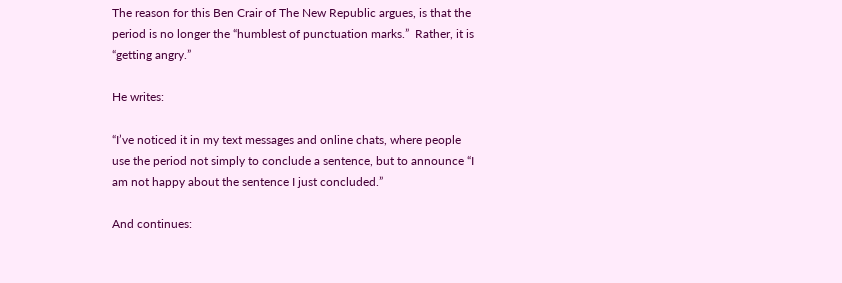The reason for this Ben Crair of The New Republic argues, is that the period is no longer the “humblest of punctuation marks.”  Rather, it is “getting angry.”

He writes:

“I’ve noticed it in my text messages and online chats, where people use the period not simply to conclude a sentence, but to announce “I am not happy about the sentence I just concluded.”

And continues: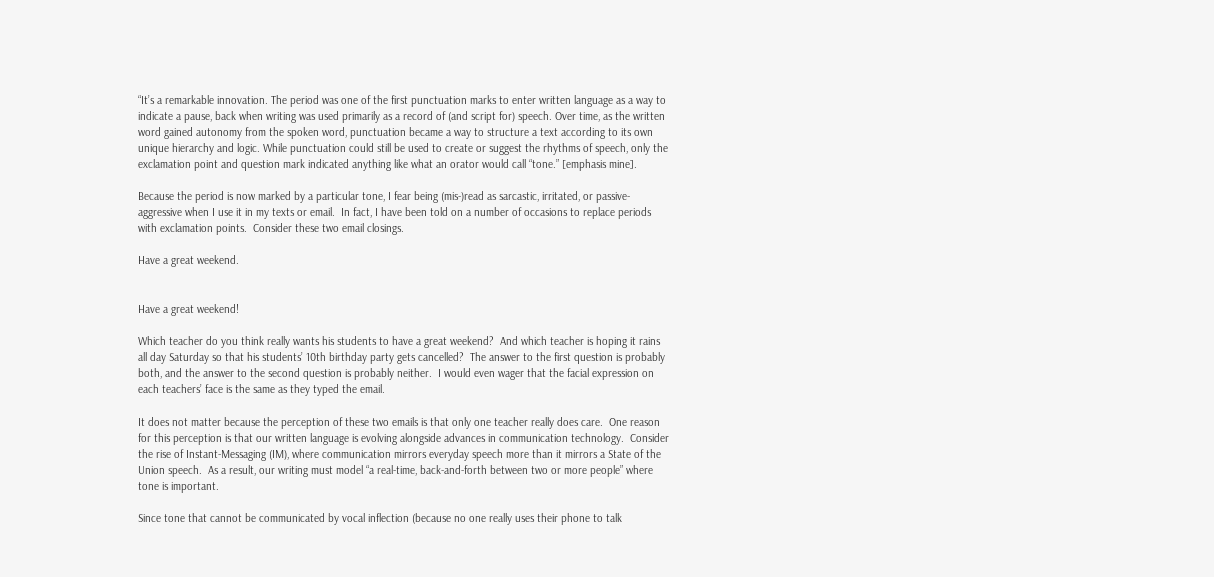“It’s a remarkable innovation. The period was one of the first punctuation marks to enter written language as a way to indicate a pause, back when writing was used primarily as a record of (and script for) speech. Over time, as the written word gained autonomy from the spoken word, punctuation became a way to structure a text according to its own unique hierarchy and logic. While punctuation could still be used to create or suggest the rhythms of speech, only the exclamation point and question mark indicated anything like what an orator would call “tone.” [emphasis mine].

Because the period is now marked by a particular tone, I fear being (mis-)read as sarcastic, irritated, or passive-aggressive when I use it in my texts or email.  In fact, I have been told on a number of occasions to replace periods with exclamation points.  Consider these two email closings.

Have a great weekend.


Have a great weekend!

Which teacher do you think really wants his students to have a great weekend?  And which teacher is hoping it rains all day Saturday so that his students’ 10th birthday party gets cancelled?  The answer to the first question is probably both, and the answer to the second question is probably neither.  I would even wager that the facial expression on each teachers’ face is the same as they typed the email.

It does not matter because the perception of these two emails is that only one teacher really does care.  One reason for this perception is that our written language is evolving alongside advances in communication technology.  Consider the rise of Instant-Messaging (IM), where communication mirrors everyday speech more than it mirrors a State of the Union speech.  As a result, our writing must model “a real-time, back-and-forth between two or more people” where tone is important.

Since tone that cannot be communicated by vocal inflection (because no one really uses their phone to talk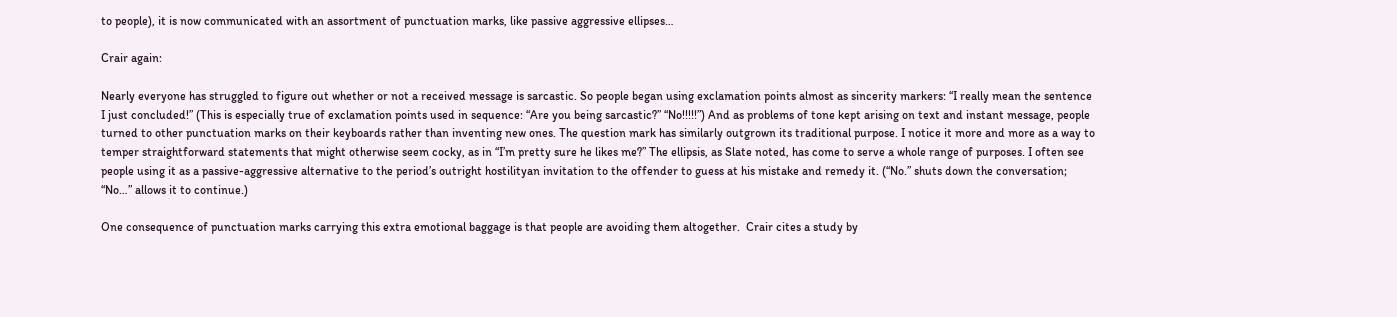to people), it is now communicated with an assortment of punctuation marks, like passive aggressive ellipses…

Crair again:

Nearly everyone has struggled to figure out whether or not a received message is sarcastic. So people began using exclamation points almost as sincerity markers: “I really mean the sentence I just concluded!” (This is especially true of exclamation points used in sequence: “Are you being sarcastic?” “No!!!!!”) And as problems of tone kept arising on text and instant message, people turned to other punctuation marks on their keyboards rather than inventing new ones. The question mark has similarly outgrown its traditional purpose. I notice it more and more as a way to temper straightforward statements that might otherwise seem cocky, as in “I’m pretty sure he likes me?” The ellipsis, as Slate noted, has come to serve a whole range of purposes. I often see people using it as a passive-aggressive alternative to the period’s outright hostilityan invitation to the offender to guess at his mistake and remedy it. (“No.” shuts down the conversation; “No…” allows it to continue.)

One consequence of punctuation marks carrying this extra emotional baggage is that people are avoiding them altogether.  Crair cites a study by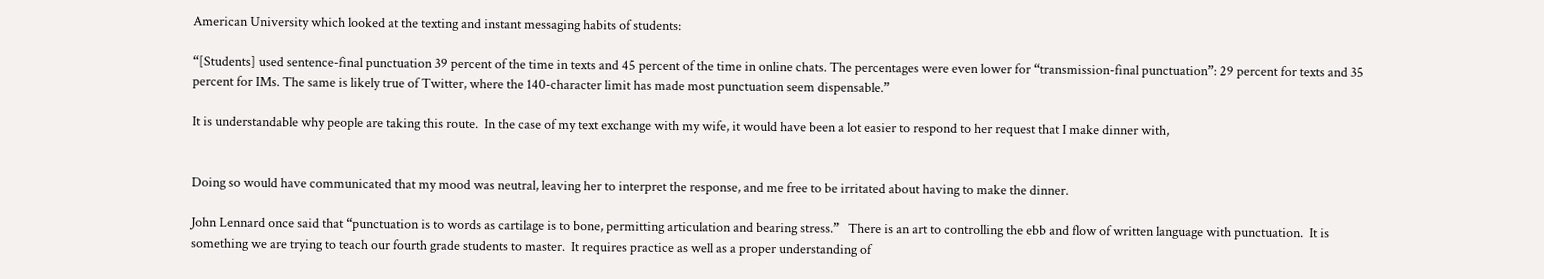American University which looked at the texting and instant messaging habits of students:

“[Students] used sentence-final punctuation 39 percent of the time in texts and 45 percent of the time in online chats. The percentages were even lower for “transmission-final punctuation”: 29 percent for texts and 35 percent for IMs. The same is likely true of Twitter, where the 140-character limit has made most punctuation seem dispensable.”

It is understandable why people are taking this route.  In the case of my text exchange with my wife, it would have been a lot easier to respond to her request that I make dinner with,


Doing so would have communicated that my mood was neutral, leaving her to interpret the response, and me free to be irritated about having to make the dinner.

John Lennard once said that “punctuation is to words as cartilage is to bone, permitting articulation and bearing stress.”   There is an art to controlling the ebb and flow of written language with punctuation.  It is something we are trying to teach our fourth grade students to master.  It requires practice as well as a proper understanding of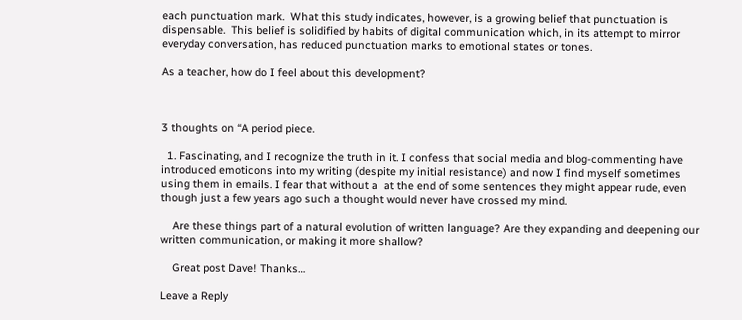each punctuation mark.  What this study indicates, however, is a growing belief that punctuation is dispensable.  This belief is solidified by habits of digital communication which, in its attempt to mirror everyday conversation, has reduced punctuation marks to emotional states or tones.

As a teacher, how do I feel about this development?



3 thoughts on “A period piece.

  1. Fascinating, and I recognize the truth in it. I confess that social media and blog-commenting have introduced emoticons into my writing (despite my initial resistance) and now I find myself sometimes using them in emails. I fear that without a  at the end of some sentences they might appear rude, even though just a few years ago such a thought would never have crossed my mind.

    Are these things part of a natural evolution of written language? Are they expanding and deepening our written communication, or making it more shallow?

    Great post Dave! Thanks…

Leave a Reply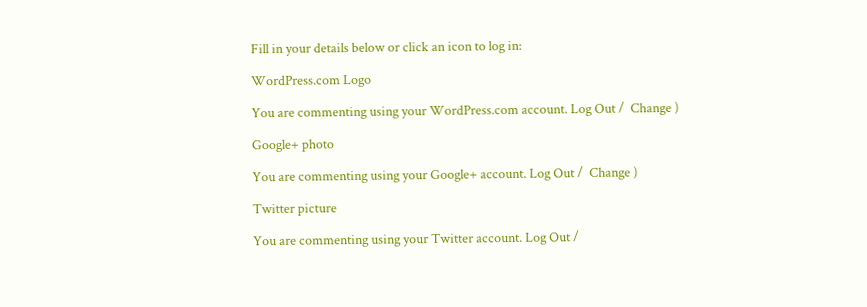Fill in your details below or click an icon to log in:

WordPress.com Logo

You are commenting using your WordPress.com account. Log Out /  Change )

Google+ photo

You are commenting using your Google+ account. Log Out /  Change )

Twitter picture

You are commenting using your Twitter account. Log Out /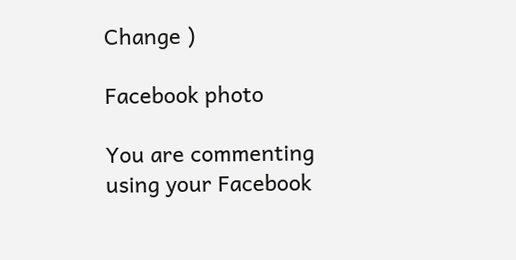Change )

Facebook photo

You are commenting using your Facebook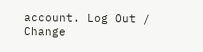account. Log Out /  Change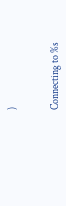)


Connecting to %s